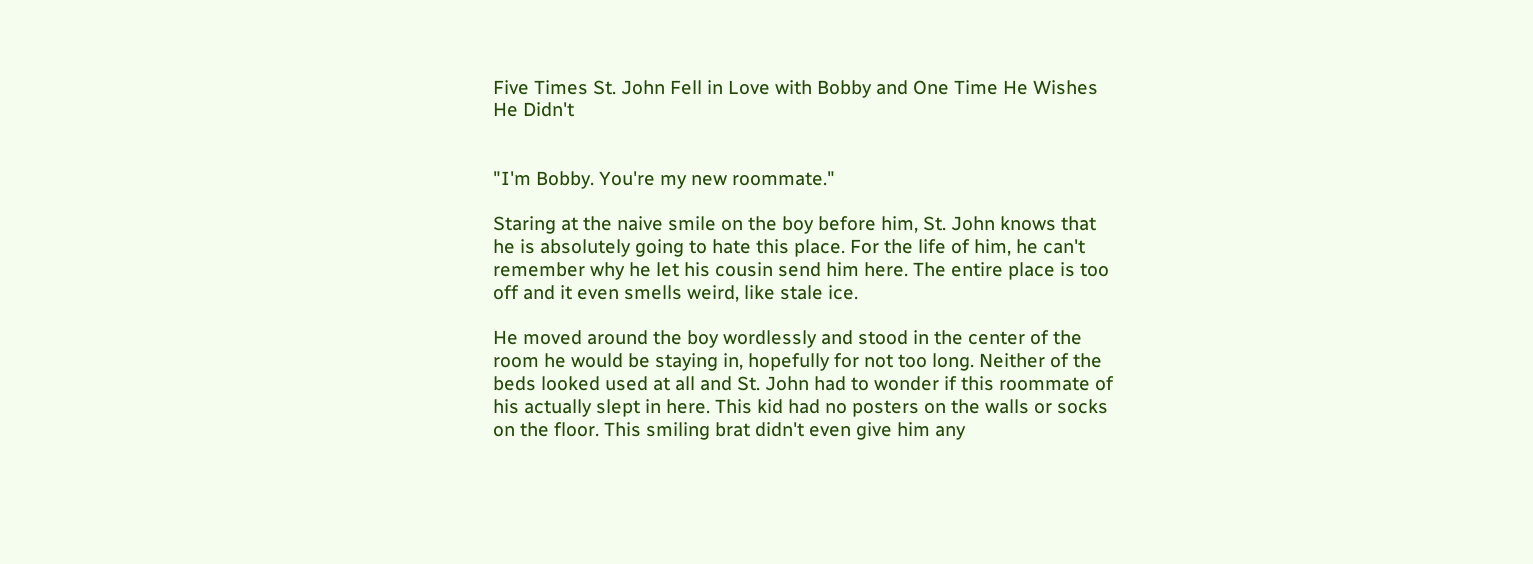Five Times St. John Fell in Love with Bobby and One Time He Wishes He Didn't


"I'm Bobby. You're my new roommate."

Staring at the naive smile on the boy before him, St. John knows that he is absolutely going to hate this place. For the life of him, he can't remember why he let his cousin send him here. The entire place is too off and it even smells weird, like stale ice.

He moved around the boy wordlessly and stood in the center of the room he would be staying in, hopefully for not too long. Neither of the beds looked used at all and St. John had to wonder if this roommate of his actually slept in here. This kid had no posters on the walls or socks on the floor. This smiling brat didn't even give him any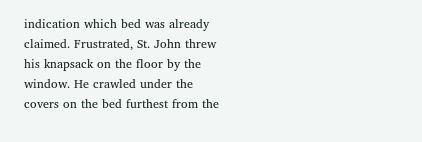indication which bed was already claimed. Frustrated, St. John threw his knapsack on the floor by the window. He crawled under the covers on the bed furthest from the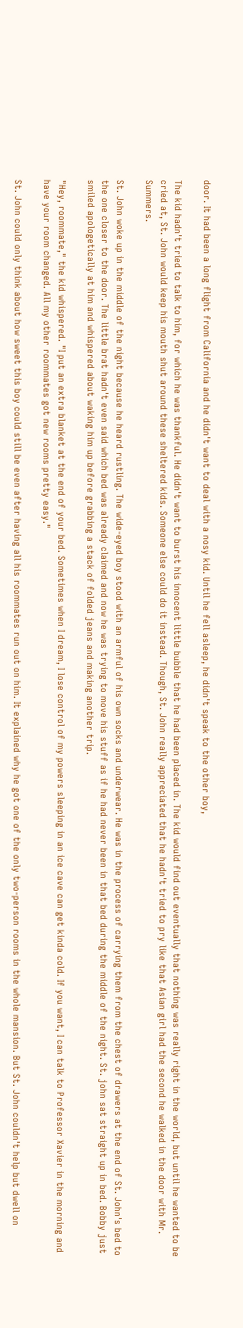door. It had been a long flight from California and he didn't want to deal with a nosy kid. Until he fell asleep, he didn't speak to the other boy,

The kid hadn't tried to talk to him, for which he was thankful. He didn't want to burst his innocent little bubble that he had been placed in. The kid would find out eventually that nothing was really right in the world, but until he wanted to be cried at, St. John would keep his mouth shut around these sheltered kids. Someone else could do it instead. Though, St. John really appreciated that he hadn't tried to pry like that Asian girl had the second he walked in the door with Mr. Summers.

St. John woke up in the middle of the night because he heard rustling. The wide-eyed boy stood with an armful of his own socks and underwear. He was in the process of carrying them from the chest of drawers at the end of St. John's bed to the one closer to the door. The little brat hadn't even said which bed was already claimed and now he was trying to move his stuff as if he had never been in that bed during the middle of the night. St. john sat straight up in bed. Bobby just smiled apologetically at him and whispered about waking him up before grabbing a stack of folded jeans and making another trip.

"Hey, roommate," the kid whispered. "I put an extra blanket at the end of your bed. Sometimes when I dream, I lose control of my powers sleeping in an ice cave can get kinda cold. If you want, I can talk to Professor Xavier in the morning and have your room changed. All my other roommates got new rooms pretty easy."

St. John could only think about how sweet this boy could still be even after having all his roommates run out on him. It explained why he got one of the only two-person rooms in the whole mansion. But St. John couldn't help but dwell on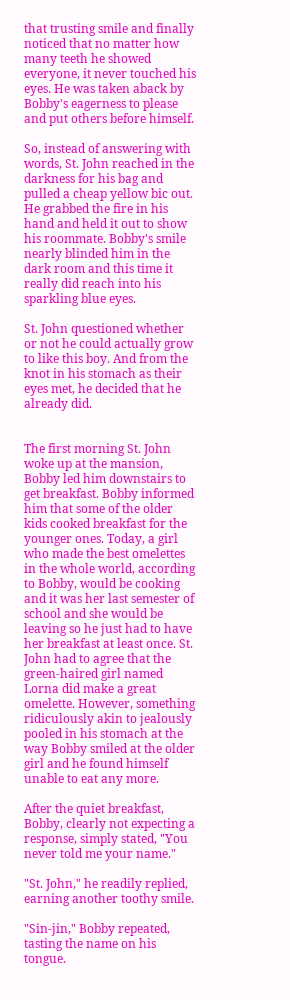that trusting smile and finally noticed that no matter how many teeth he showed everyone, it never touched his eyes. He was taken aback by Bobby's eagerness to please and put others before himself.

So, instead of answering with words, St. John reached in the darkness for his bag and pulled a cheap yellow bic out. He grabbed the fire in his hand and held it out to show his roommate. Bobby's smile nearly blinded him in the dark room and this time it really did reach into his sparkling blue eyes.

St. John questioned whether or not he could actually grow to like this boy. And from the knot in his stomach as their eyes met, he decided that he already did.


The first morning St. John woke up at the mansion, Bobby led him downstairs to get breakfast. Bobby informed him that some of the older kids cooked breakfast for the younger ones. Today, a girl who made the best omelettes in the whole world, according to Bobby, would be cooking and it was her last semester of school and she would be leaving so he just had to have her breakfast at least once. St. John had to agree that the green-haired girl named Lorna did make a great omelette. However, something ridiculously akin to jealously pooled in his stomach at the way Bobby smiled at the older girl and he found himself unable to eat any more.

After the quiet breakfast, Bobby, clearly not expecting a response, simply stated, "You never told me your name."

"St. John," he readily replied, earning another toothy smile.

"Sin-jin," Bobby repeated, tasting the name on his tongue.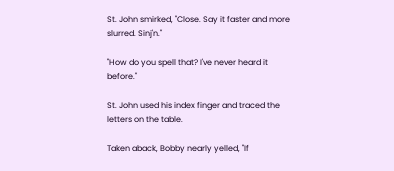St. John smirked, "Close. Say it faster and more slurred. Sinj'n."

"How do you spell that? I've never heard it before."

St. John used his index finger and traced the letters on the table.

Taken aback, Bobby nearly yelled, "If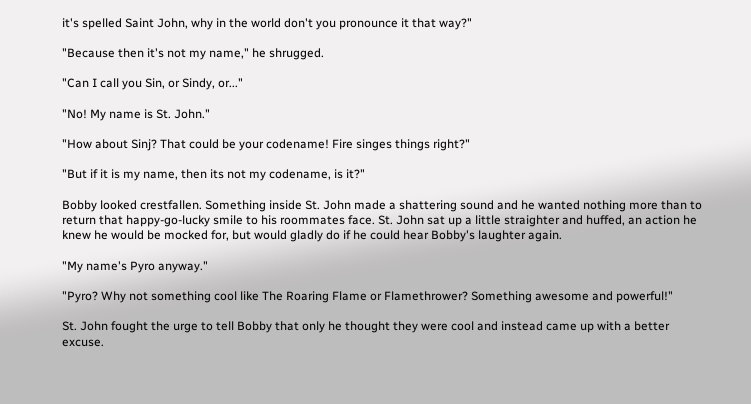it's spelled Saint John, why in the world don't you pronounce it that way?"

"Because then it's not my name," he shrugged.

"Can I call you Sin, or Sindy, or..."

"No! My name is St. John."

"How about Sinj? That could be your codename! Fire singes things right?"

"But if it is my name, then its not my codename, is it?"

Bobby looked crestfallen. Something inside St. John made a shattering sound and he wanted nothing more than to return that happy-go-lucky smile to his roommates face. St. John sat up a little straighter and huffed, an action he knew he would be mocked for, but would gladly do if he could hear Bobby's laughter again.

"My name's Pyro anyway."

"Pyro? Why not something cool like The Roaring Flame or Flamethrower? Something awesome and powerful!"

St. John fought the urge to tell Bobby that only he thought they were cool and instead came up with a better excuse.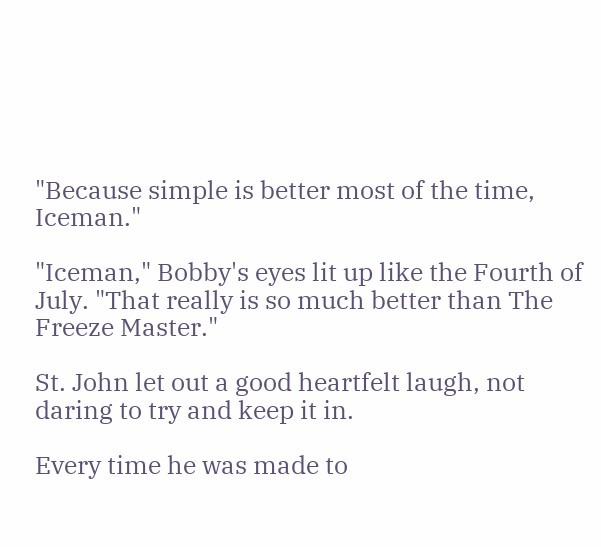"Because simple is better most of the time, Iceman."

"Iceman," Bobby's eyes lit up like the Fourth of July. "That really is so much better than The Freeze Master."

St. John let out a good heartfelt laugh, not daring to try and keep it in.

Every time he was made to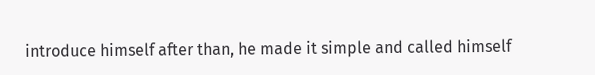introduce himself after than, he made it simple and called himself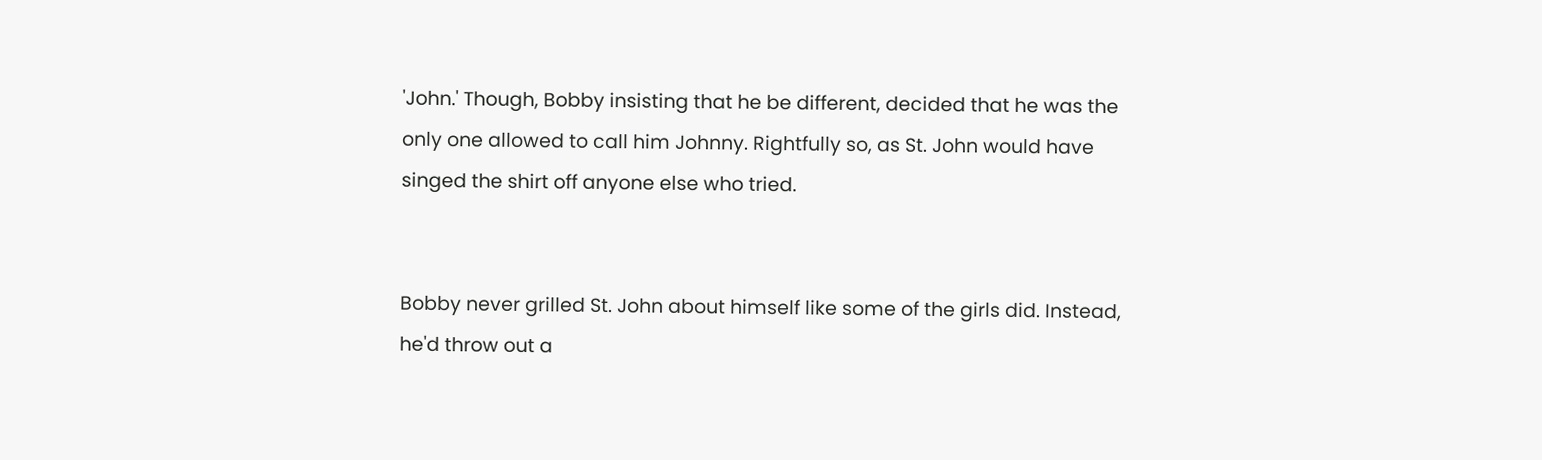'John.' Though, Bobby insisting that he be different, decided that he was the only one allowed to call him Johnny. Rightfully so, as St. John would have singed the shirt off anyone else who tried.


Bobby never grilled St. John about himself like some of the girls did. Instead, he'd throw out a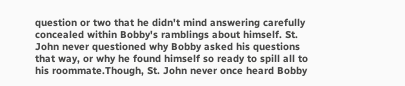question or two that he didn't mind answering carefully concealed within Bobby's ramblings about himself. St. John never questioned why Bobby asked his questions that way, or why he found himself so ready to spill all to his roommate.Though, St. John never once heard Bobby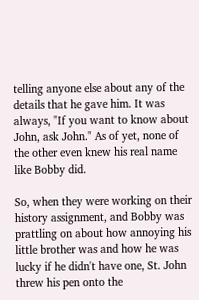telling anyone else about any of the details that he gave him. It was always, "If you want to know about John, ask John." As of yet, none of the other even knew his real name like Bobby did.

So, when they were working on their history assignment, and Bobby was prattling on about how annoying his little brother was and how he was lucky if he didn't have one, St. John threw his pen onto the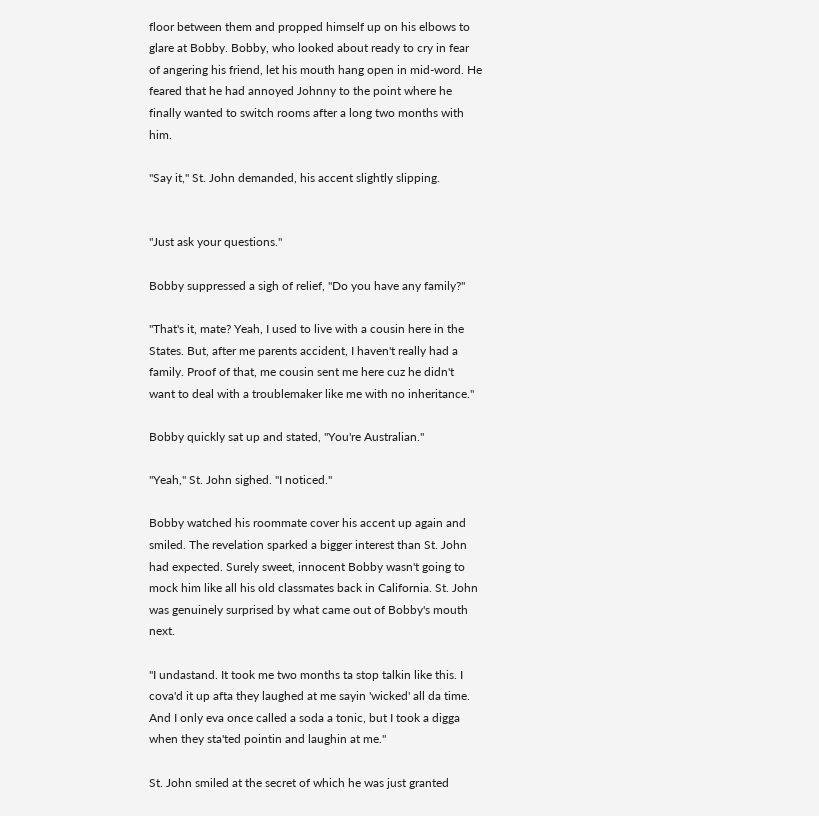floor between them and propped himself up on his elbows to glare at Bobby. Bobby, who looked about ready to cry in fear of angering his friend, let his mouth hang open in mid-word. He feared that he had annoyed Johnny to the point where he finally wanted to switch rooms after a long two months with him.

"Say it," St. John demanded, his accent slightly slipping.


"Just ask your questions."

Bobby suppressed a sigh of relief, "Do you have any family?"

"That's it, mate? Yeah, I used to live with a cousin here in the States. But, after me parents accident, I haven't really had a family. Proof of that, me cousin sent me here cuz he didn't want to deal with a troublemaker like me with no inheritance."

Bobby quickly sat up and stated, "You're Australian."

"Yeah," St. John sighed. "I noticed."

Bobby watched his roommate cover his accent up again and smiled. The revelation sparked a bigger interest than St. John had expected. Surely sweet, innocent Bobby wasn't going to mock him like all his old classmates back in California. St. John was genuinely surprised by what came out of Bobby's mouth next.

"I undastand. It took me two months ta stop talkin like this. I cova'd it up afta they laughed at me sayin 'wicked' all da time. And I only eva once called a soda a tonic, but I took a digga when they sta'ted pointin and laughin at me."

St. John smiled at the secret of which he was just granted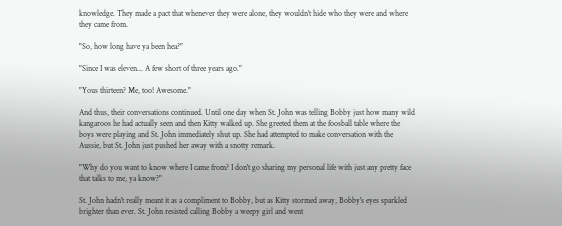knowledge. They made a pact that whenever they were alone, they wouldn't hide who they were and where they came from.

"So, how long have ya been hea?"

"Since I was eleven... A few short of three years ago."

"Yous thirteen? Me, too! Awesome."

And thus, their conversations continued. Until one day when St. John was telling Bobby just how many wild kangaroos he had actually seen and then Kitty walked up. She greeted them at the foosball table where the boys were playing and St. John immediately shut up. She had attempted to make conversation with the Aussie, but St. John just pushed her away with a snotty remark.

"Why do you want to know where I came from? I don't go sharing my personal life with just any pretty face that talks to me, ya know?"

St. John hadn't really meant it as a compliment to Bobby, but as Kitty stormed away, Bobby's eyes sparkled brighter than ever. St. John resisted calling Bobby a weepy girl and went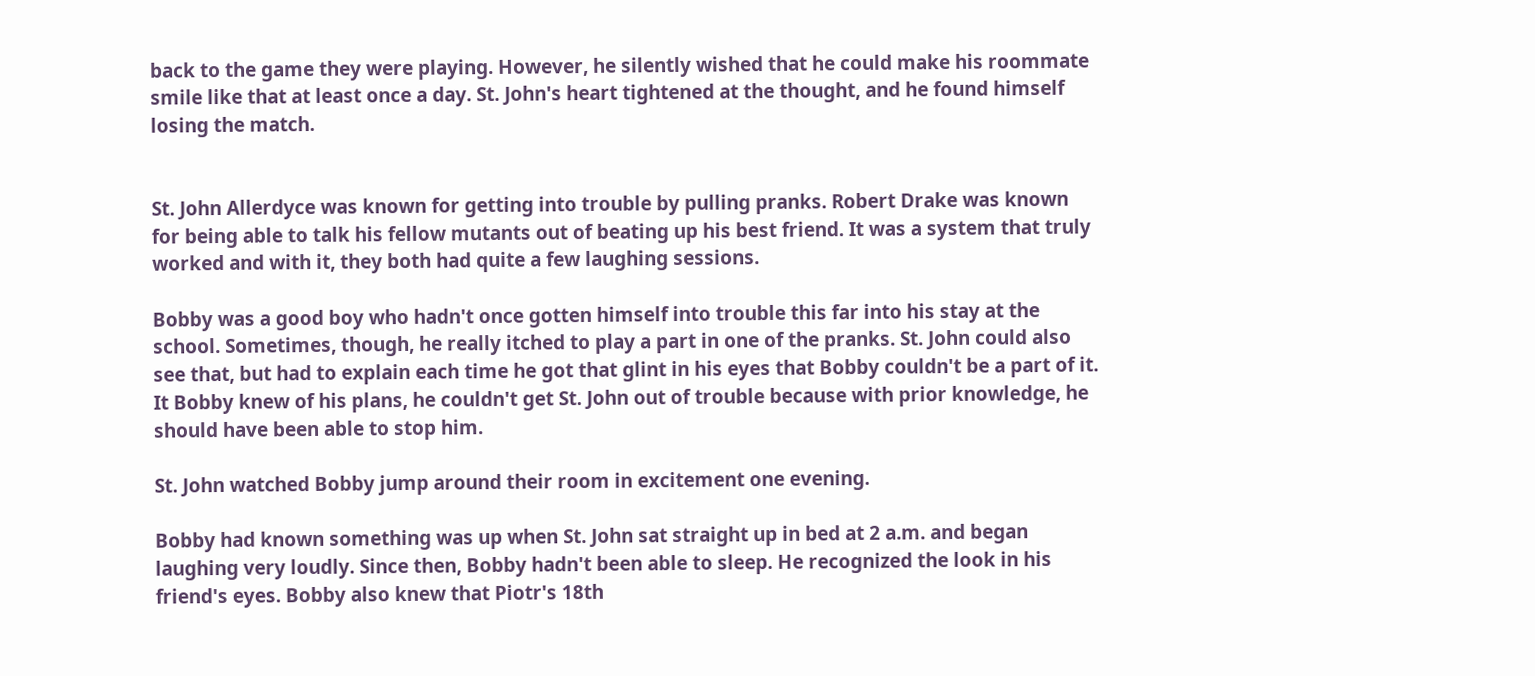back to the game they were playing. However, he silently wished that he could make his roommate smile like that at least once a day. St. John's heart tightened at the thought, and he found himself losing the match.


St. John Allerdyce was known for getting into trouble by pulling pranks. Robert Drake was known for being able to talk his fellow mutants out of beating up his best friend. It was a system that truly worked and with it, they both had quite a few laughing sessions.

Bobby was a good boy who hadn't once gotten himself into trouble this far into his stay at the school. Sometimes, though, he really itched to play a part in one of the pranks. St. John could also see that, but had to explain each time he got that glint in his eyes that Bobby couldn't be a part of it. It Bobby knew of his plans, he couldn't get St. John out of trouble because with prior knowledge, he should have been able to stop him.

St. John watched Bobby jump around their room in excitement one evening.

Bobby had known something was up when St. John sat straight up in bed at 2 a.m. and began laughing very loudly. Since then, Bobby hadn't been able to sleep. He recognized the look in his friend's eyes. Bobby also knew that Piotr's 18th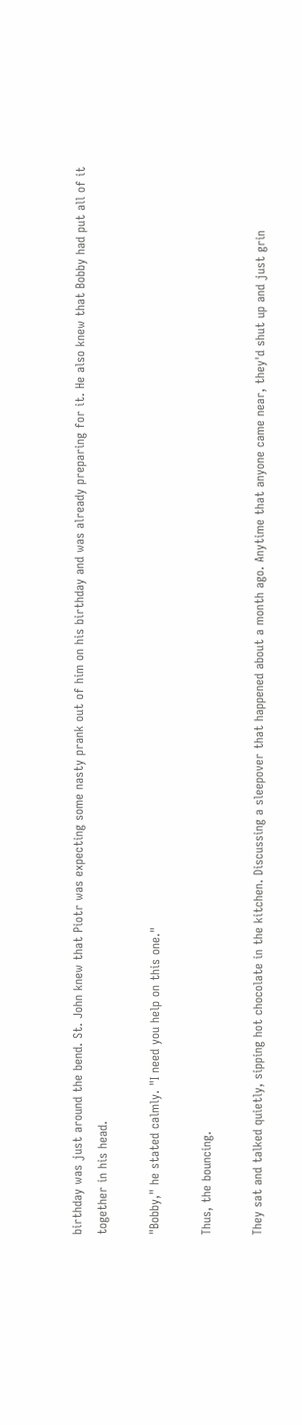birthday was just around the bend. St. John knew that Piotr was expecting some nasty prank out of him on his birthday and was already preparing for it. He also knew that Bobby had put all of it together in his head.

"Bobby," he stated calmly. "I need you help on this one."

Thus, the bouncing.

They sat and talked quietly, sipping hot chocolate in the kitchen. Discussing a sleepover that happened about a month ago. Anytime that anyone came near, they'd shut up and just grin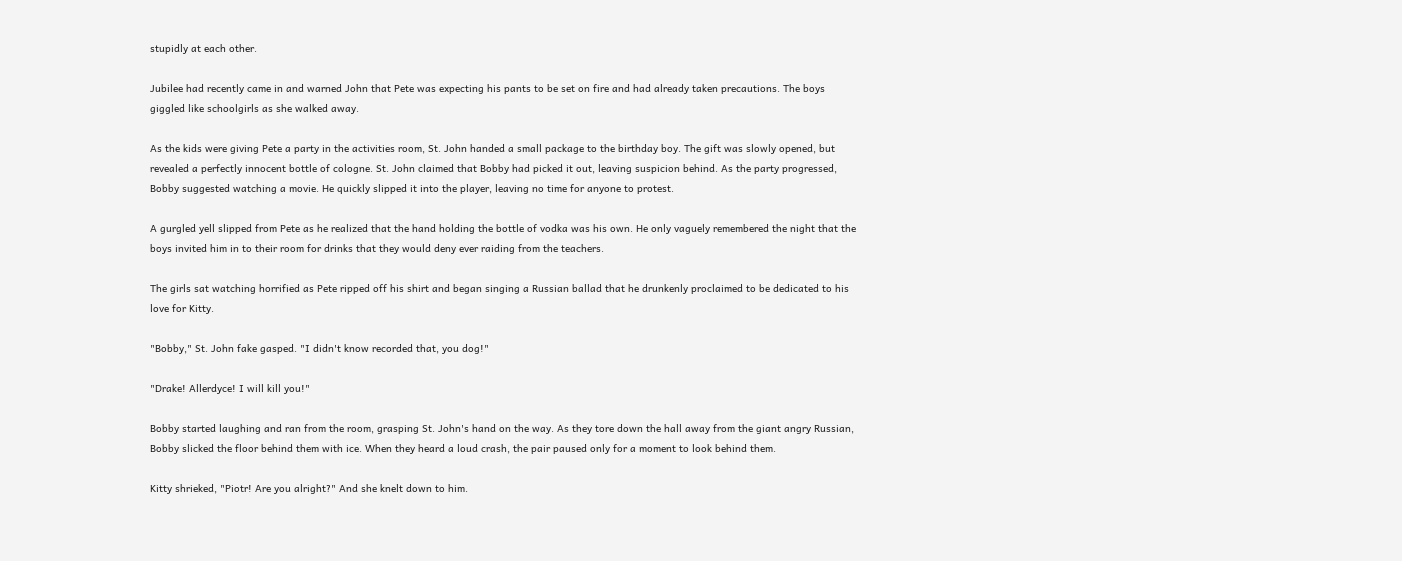stupidly at each other.

Jubilee had recently came in and warned John that Pete was expecting his pants to be set on fire and had already taken precautions. The boys giggled like schoolgirls as she walked away.

As the kids were giving Pete a party in the activities room, St. John handed a small package to the birthday boy. The gift was slowly opened, but revealed a perfectly innocent bottle of cologne. St. John claimed that Bobby had picked it out, leaving suspicion behind. As the party progressed, Bobby suggested watching a movie. He quickly slipped it into the player, leaving no time for anyone to protest.

A gurgled yell slipped from Pete as he realized that the hand holding the bottle of vodka was his own. He only vaguely remembered the night that the boys invited him in to their room for drinks that they would deny ever raiding from the teachers.

The girls sat watching horrified as Pete ripped off his shirt and began singing a Russian ballad that he drunkenly proclaimed to be dedicated to his love for Kitty.

"Bobby," St. John fake gasped. "I didn't know recorded that, you dog!"

"Drake! Allerdyce! I will kill you!"

Bobby started laughing and ran from the room, grasping St. John's hand on the way. As they tore down the hall away from the giant angry Russian, Bobby slicked the floor behind them with ice. When they heard a loud crash, the pair paused only for a moment to look behind them.

Kitty shrieked, "Piotr! Are you alright?" And she knelt down to him.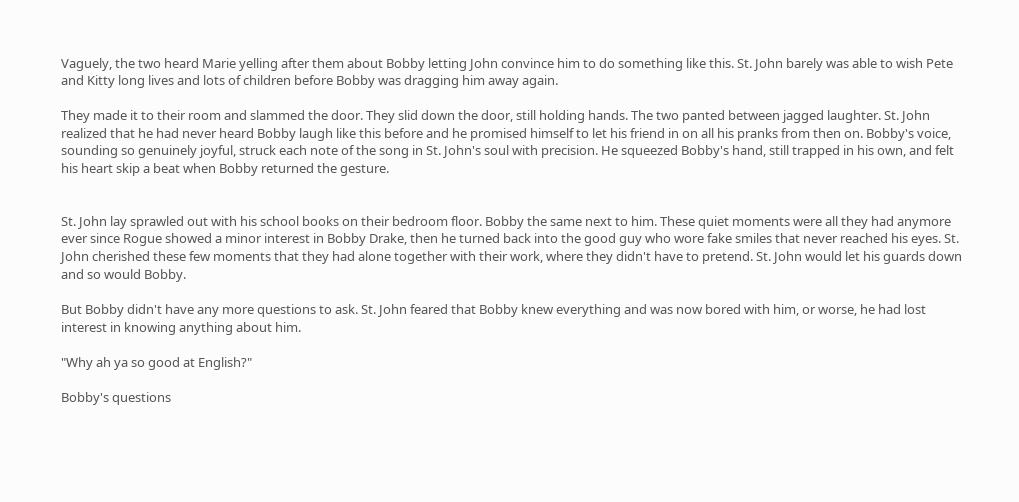Vaguely, the two heard Marie yelling after them about Bobby letting John convince him to do something like this. St. John barely was able to wish Pete and Kitty long lives and lots of children before Bobby was dragging him away again.

They made it to their room and slammed the door. They slid down the door, still holding hands. The two panted between jagged laughter. St. John realized that he had never heard Bobby laugh like this before and he promised himself to let his friend in on all his pranks from then on. Bobby's voice, sounding so genuinely joyful, struck each note of the song in St. John's soul with precision. He squeezed Bobby's hand, still trapped in his own, and felt his heart skip a beat when Bobby returned the gesture.


St. John lay sprawled out with his school books on their bedroom floor. Bobby the same next to him. These quiet moments were all they had anymore ever since Rogue showed a minor interest in Bobby Drake, then he turned back into the good guy who wore fake smiles that never reached his eyes. St. John cherished these few moments that they had alone together with their work, where they didn't have to pretend. St. John would let his guards down and so would Bobby.

But Bobby didn't have any more questions to ask. St. John feared that Bobby knew everything and was now bored with him, or worse, he had lost interest in knowing anything about him.

"Why ah ya so good at English?"

Bobby's questions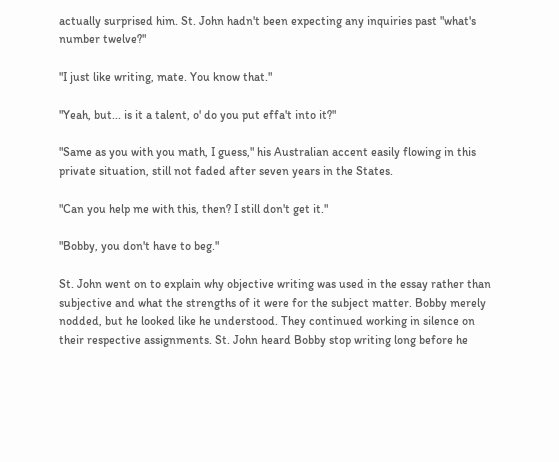actually surprised him. St. John hadn't been expecting any inquiries past "what's number twelve?"

"I just like writing, mate. You know that."

"Yeah, but... is it a talent, o' do you put effa't into it?"

"Same as you with you math, I guess," his Australian accent easily flowing in this private situation, still not faded after seven years in the States.

"Can you help me with this, then? I still don't get it."

"Bobby, you don't have to beg."

St. John went on to explain why objective writing was used in the essay rather than subjective and what the strengths of it were for the subject matter. Bobby merely nodded, but he looked like he understood. They continued working in silence on their respective assignments. St. John heard Bobby stop writing long before he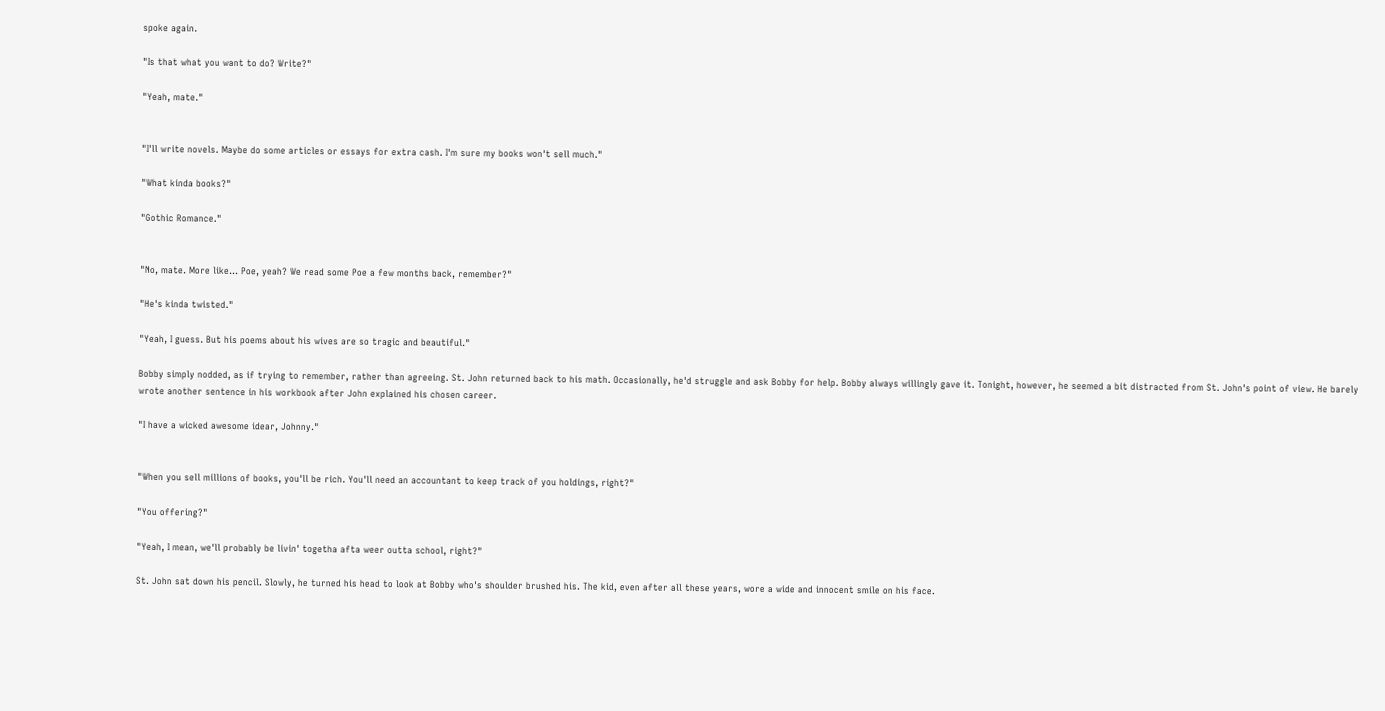spoke again.

"Is that what you want to do? Write?"

"Yeah, mate."


"I'll write novels. Maybe do some articles or essays for extra cash. I'm sure my books won't sell much."

"What kinda books?"

"Gothic Romance."


"No, mate. More like... Poe, yeah? We read some Poe a few months back, remember?"

"He's kinda twisted."

"Yeah, I guess. But his poems about his wives are so tragic and beautiful."

Bobby simply nodded, as if trying to remember, rather than agreeing. St. John returned back to his math. Occasionally, he'd struggle and ask Bobby for help. Bobby always willingly gave it. Tonight, however, he seemed a bit distracted from St. John's point of view. He barely wrote another sentence in his workbook after John explained his chosen career.

"I have a wicked awesome idear, Johnny."


"When you sell millions of books, you'll be rich. You'll need an accountant to keep track of you holdings, right?"

"You offering?"

"Yeah, I mean, we'll probably be livin' togetha afta weer outta school, right?"

St. John sat down his pencil. Slowly, he turned his head to look at Bobby who's shoulder brushed his. The kid, even after all these years, wore a wide and innocent smile on his face.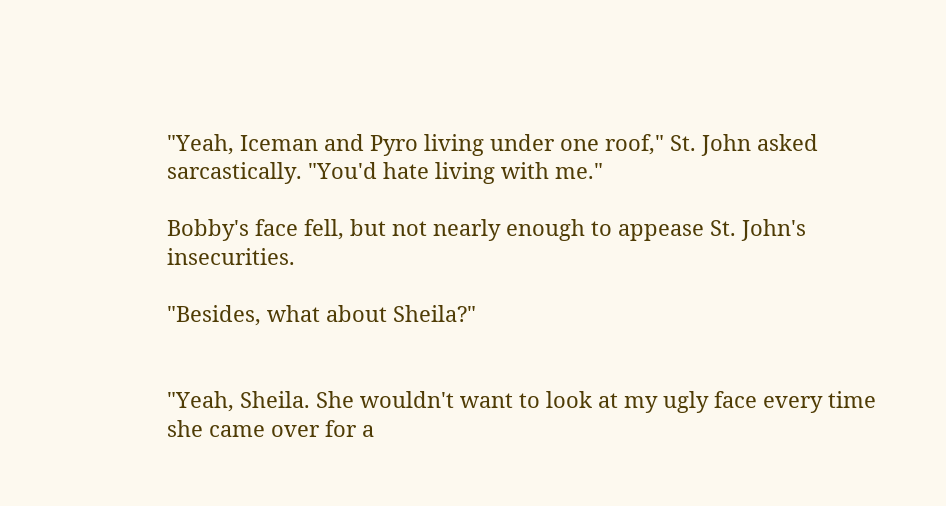"Yeah, Iceman and Pyro living under one roof," St. John asked sarcastically. "You'd hate living with me."

Bobby's face fell, but not nearly enough to appease St. John's insecurities.

"Besides, what about Sheila?"


"Yeah, Sheila. She wouldn't want to look at my ugly face every time she came over for a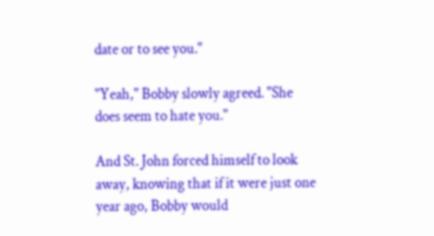date or to see you."

"Yeah," Bobby slowly agreed. "She does seem to hate you."

And St. John forced himself to look away, knowing that if it were just one year ago, Bobby would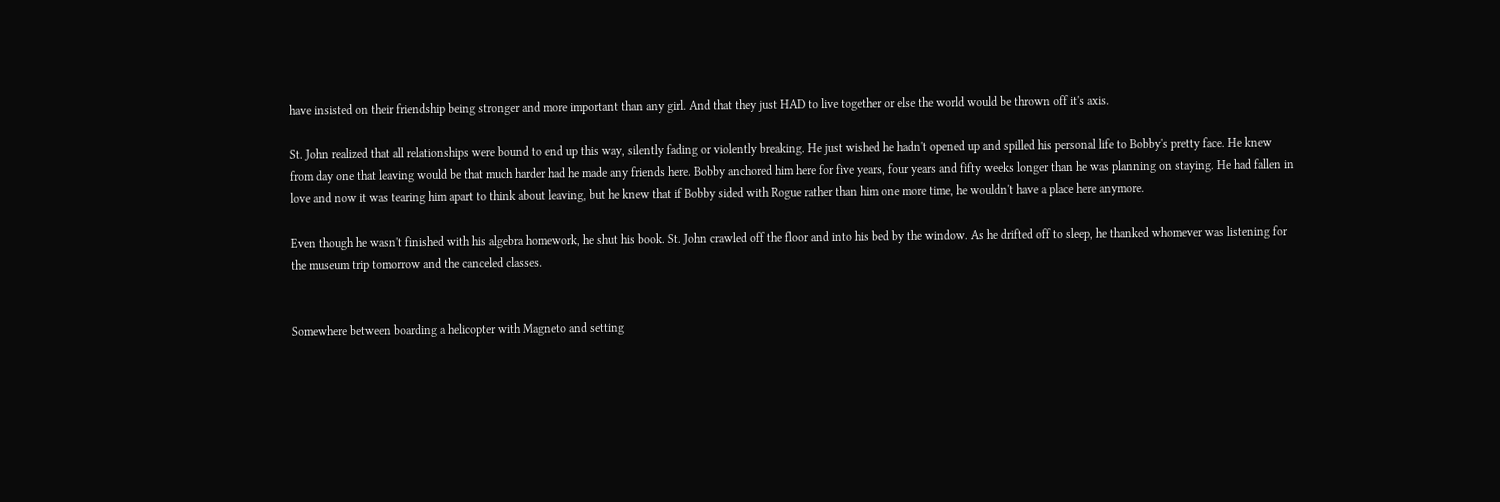have insisted on their friendship being stronger and more important than any girl. And that they just HAD to live together or else the world would be thrown off it's axis.

St. John realized that all relationships were bound to end up this way, silently fading or violently breaking. He just wished he hadn't opened up and spilled his personal life to Bobby's pretty face. He knew from day one that leaving would be that much harder had he made any friends here. Bobby anchored him here for five years, four years and fifty weeks longer than he was planning on staying. He had fallen in love and now it was tearing him apart to think about leaving, but he knew that if Bobby sided with Rogue rather than him one more time, he wouldn't have a place here anymore.

Even though he wasn't finished with his algebra homework, he shut his book. St. John crawled off the floor and into his bed by the window. As he drifted off to sleep, he thanked whomever was listening for the museum trip tomorrow and the canceled classes.


Somewhere between boarding a helicopter with Magneto and setting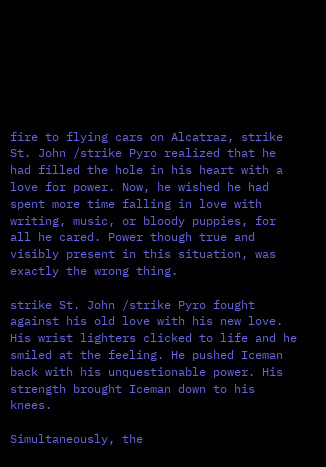fire to flying cars on Alcatraz, strike St. John /strike Pyro realized that he had filled the hole in his heart with a love for power. Now, he wished he had spent more time falling in love with writing, music, or bloody puppies, for all he cared. Power though true and visibly present in this situation, was exactly the wrong thing.

strike St. John /strike Pyro fought against his old love with his new love. His wrist lighters clicked to life and he smiled at the feeling. He pushed Iceman back with his unquestionable power. His strength brought Iceman down to his knees.

Simultaneously, the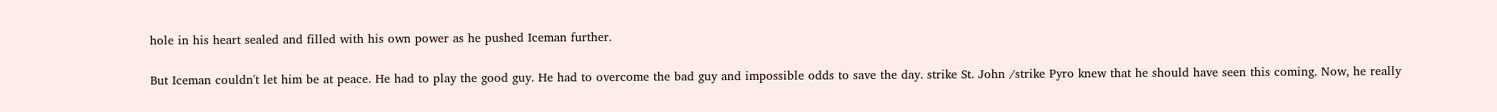hole in his heart sealed and filled with his own power as he pushed Iceman further.

But Iceman couldn't let him be at peace. He had to play the good guy. He had to overcome the bad guy and impossible odds to save the day. strike St. John /strike Pyro knew that he should have seen this coming. Now, he really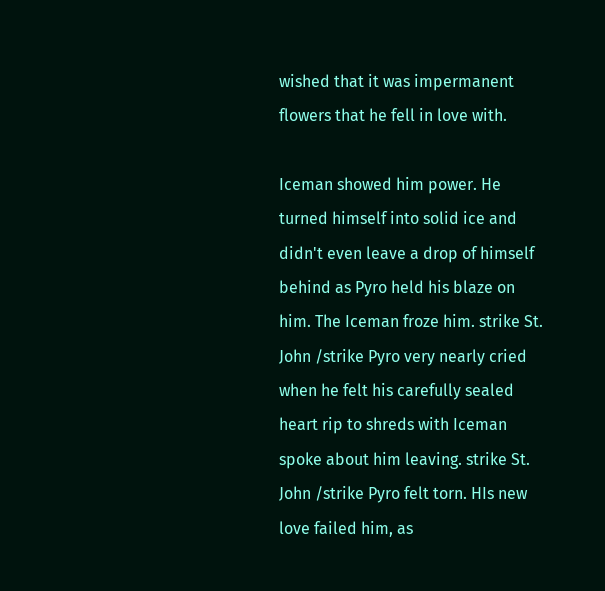wished that it was impermanent flowers that he fell in love with.

Iceman showed him power. He turned himself into solid ice and didn't even leave a drop of himself behind as Pyro held his blaze on him. The Iceman froze him. strike St. John /strike Pyro very nearly cried when he felt his carefully sealed heart rip to shreds with Iceman spoke about him leaving. strike St. John /strike Pyro felt torn. HIs new love failed him, as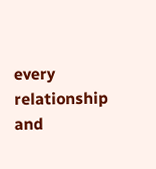every relationship and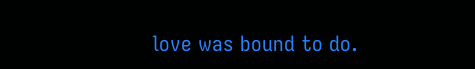love was bound to do.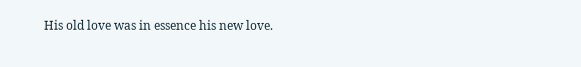His old love was in essence his new love.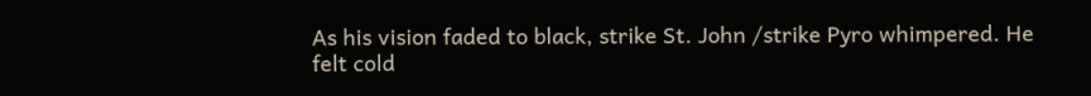As his vision faded to black, strike St. John /strike Pyro whimpered. He felt cold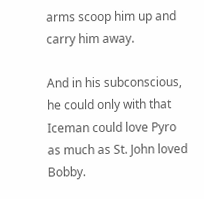arms scoop him up and carry him away.

And in his subconscious, he could only with that Iceman could love Pyro as much as St. John loved Bobby.